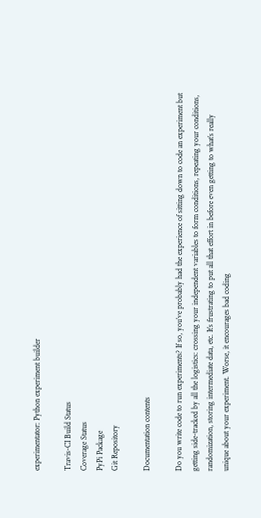experimentator: Python experiment builder

Travis-CI Build Status
Coverage Status
PyPi Package
Git Repository

Documentation contents

Do you write code to run experiments? If so, you’ve probably had the experience of sitting down to code an experiment but getting side-tracked by all the logistics: crossing your independent variables to form conditions, repeating your conditions, randomization, storing intermediate data, etc. It’s frustrating to put all that effort in before even getting to what’s really unique about your experiment. Worse, it encourages bad coding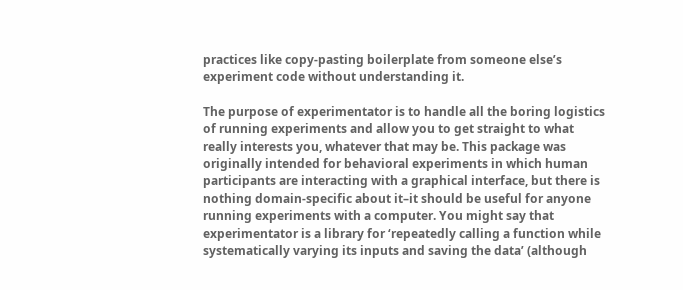practices like copy-pasting boilerplate from someone else’s experiment code without understanding it.

The purpose of experimentator is to handle all the boring logistics of running experiments and allow you to get straight to what really interests you, whatever that may be. This package was originally intended for behavioral experiments in which human participants are interacting with a graphical interface, but there is nothing domain-specific about it–it should be useful for anyone running experiments with a computer. You might say that experimentator is a library for ‘repeatedly calling a function while systematically varying its inputs and saving the data’ (although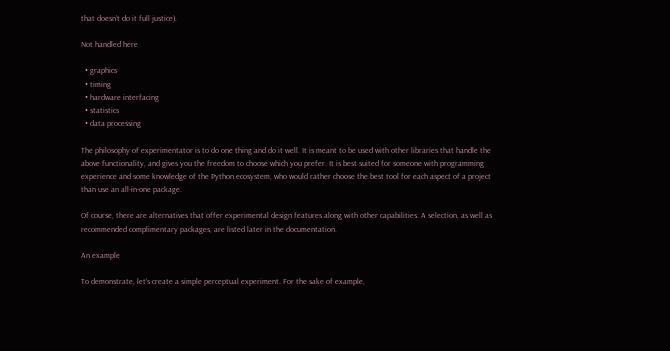that doesn’t do it full justice).

Not handled here

  • graphics
  • timing
  • hardware interfacing
  • statistics
  • data processing

The philosophy of experimentator is to do one thing and do it well. It is meant to be used with other libraries that handle the above functionality, and gives you the freedom to choose which you prefer. It is best suited for someone with programming experience and some knowledge of the Python ecosystem, who would rather choose the best tool for each aspect of a project than use an all-in-one package.

Of course, there are alternatives that offer experimental design features along with other capabilities. A selection, as well as recommended complimentary packages, are listed later in the documentation.

An example

To demonstrate, let’s create a simple perceptual experiment. For the sake of example,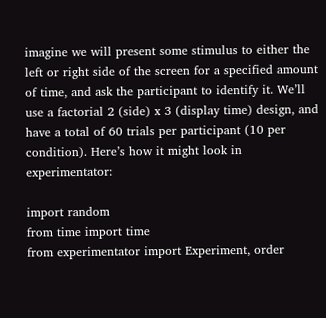imagine we will present some stimulus to either the left or right side of the screen for a specified amount of time, and ask the participant to identify it. We’ll use a factorial 2 (side) x 3 (display time) design, and have a total of 60 trials per participant (10 per condition). Here’s how it might look in experimentator:

import random
from time import time
from experimentator import Experiment, order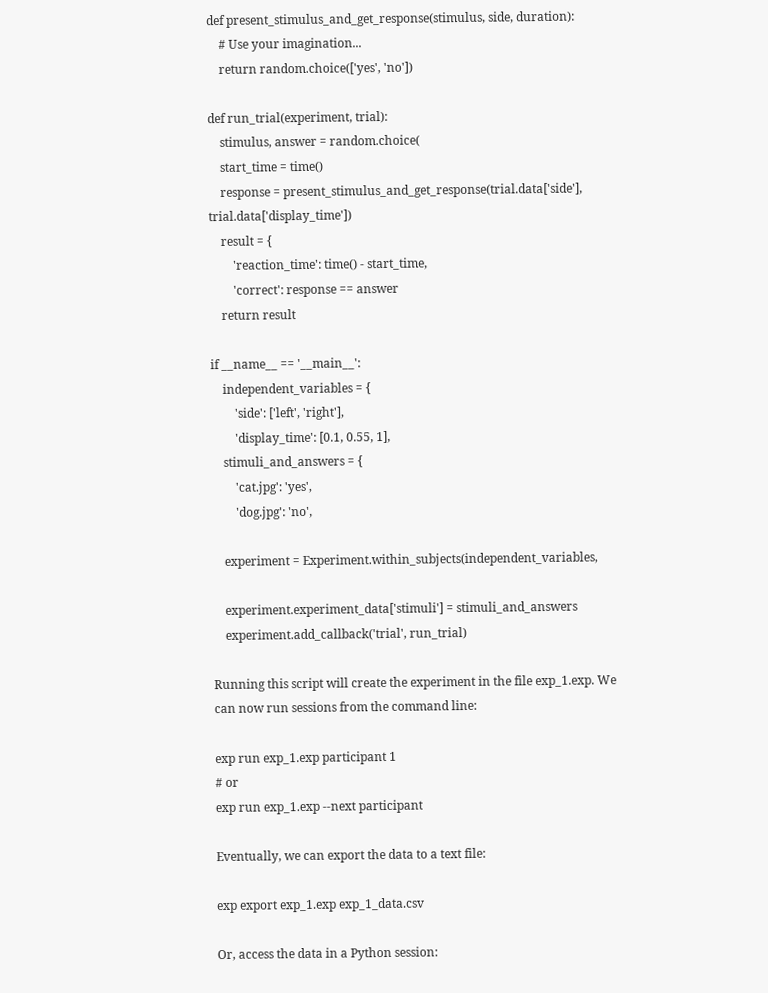def present_stimulus_and_get_response(stimulus, side, duration):
    # Use your imagination...
    return random.choice(['yes', 'no'])

def run_trial(experiment, trial):
    stimulus, answer = random.choice(
    start_time = time()
    response = present_stimulus_and_get_response(trial.data['side'], trial.data['display_time'])
    result = {
        'reaction_time': time() - start_time,
        'correct': response == answer
    return result

if __name__ == '__main__':
    independent_variables = {
        'side': ['left', 'right'],
        'display_time': [0.1, 0.55, 1],
    stimuli_and_answers = {
        'cat.jpg': 'yes',
        'dog.jpg': 'no',

    experiment = Experiment.within_subjects(independent_variables,

    experiment.experiment_data['stimuli'] = stimuli_and_answers
    experiment.add_callback('trial', run_trial)

Running this script will create the experiment in the file exp_1.exp. We can now run sessions from the command line:

exp run exp_1.exp participant 1
# or
exp run exp_1.exp --next participant

Eventually, we can export the data to a text file:

exp export exp_1.exp exp_1_data.csv

Or, access the data in a Python session: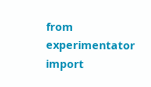from experimentator import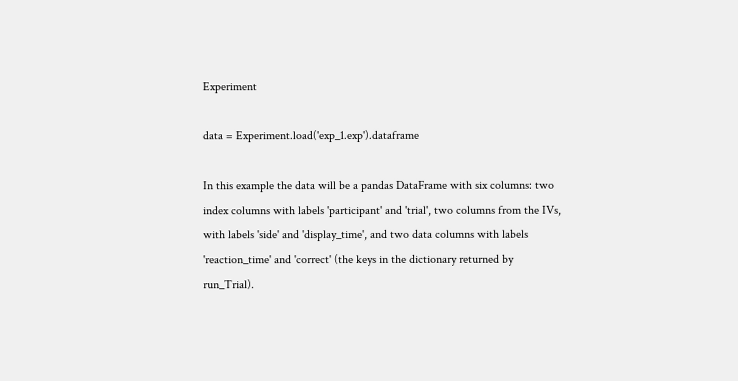Experiment

data = Experiment.load('exp_1.exp').dataframe

In this example the data will be a pandas DataFrame with six columns: two index columns with labels 'participant' and 'trial', two columns from the IVs, with labels 'side' and 'display_time', and two data columns with labels 'reaction_time' and 'correct' (the keys in the dictionary returned by run_Trial).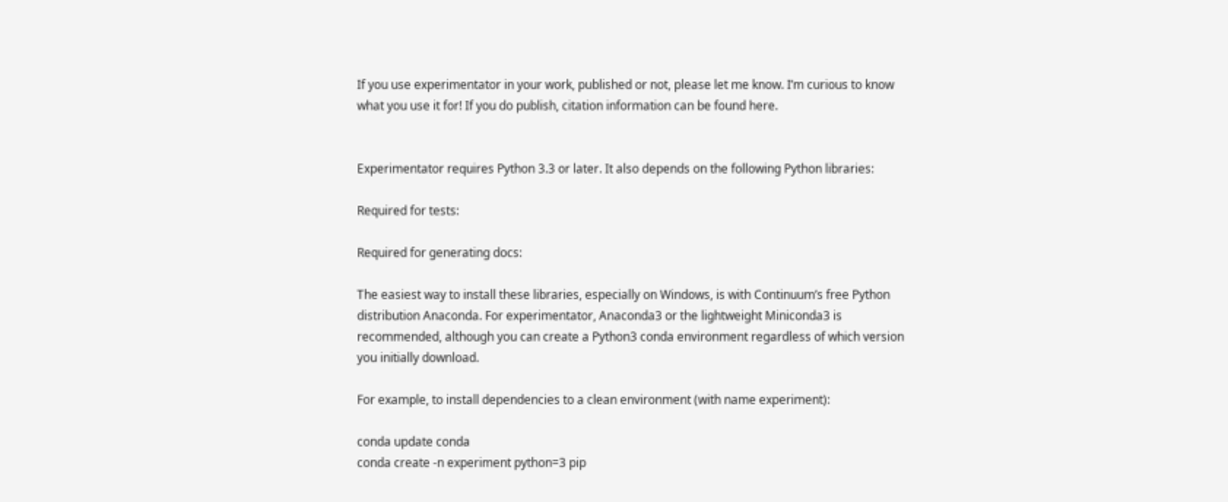If you use experimentator in your work, published or not, please let me know. I’m curious to know what you use it for! If you do publish, citation information can be found here.


Experimentator requires Python 3.3 or later. It also depends on the following Python libraries:

Required for tests:

Required for generating docs:

The easiest way to install these libraries, especially on Windows, is with Continuum’s free Python distribution Anaconda. For experimentator, Anaconda3 or the lightweight Miniconda3 is recommended, although you can create a Python3 conda environment regardless of which version you initially download.

For example, to install dependencies to a clean environment (with name experiment):

conda update conda
conda create -n experiment python=3 pip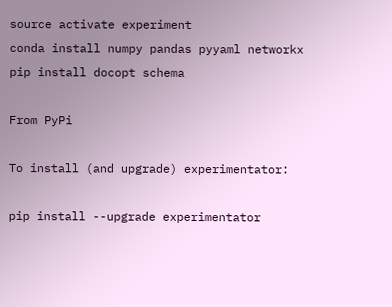source activate experiment
conda install numpy pandas pyyaml networkx
pip install docopt schema

From PyPi

To install (and upgrade) experimentator:

pip install --upgrade experimentator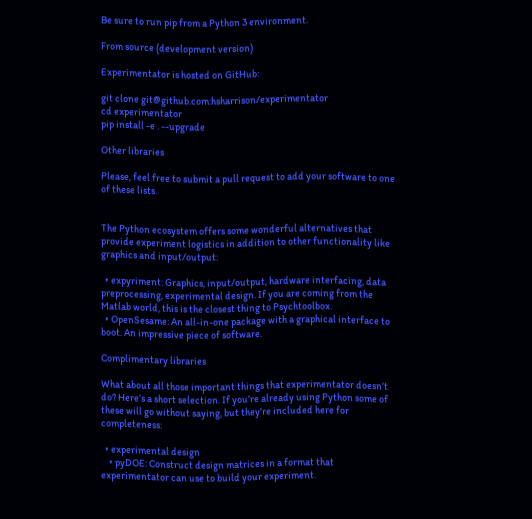Be sure to run pip from a Python 3 environment.

From source (development version)

Experimentator is hosted on GitHub:

git clone git@github.com:hsharrison/experimentator
cd experimentator
pip install -e . --upgrade

Other libraries

Please, feel free to submit a pull request to add your software to one of these lists.


The Python ecosystem offers some wonderful alternatives that provide experiment logistics in addition to other functionality like graphics and input/output:

  • expyriment: Graphics, input/output, hardware interfacing, data preprocessing, experimental design. If you are coming from the Matlab world, this is the closest thing to Psychtoolbox.
  • OpenSesame: An all-in-one package with a graphical interface to boot. An impressive piece of software.

Complimentary libraries

What about all those important things that experimentator doesn’t do? Here’s a short selection. If you’re already using Python some of these will go without saying, but they’re included here for completeness:

  • experimental design
    • pyDOE: Construct design matrices in a format that experimentator can use to build your experiment.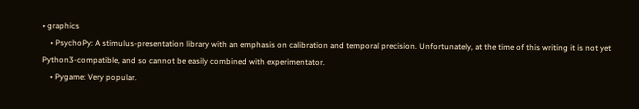• graphics
    • PsychoPy: A stimulus-presentation library with an emphasis on calibration and temporal precision. Unfortunately, at the time of this writing it is not yet Python3-compatible, and so cannot be easily combined with experimentator.
    • Pygame: Very popular.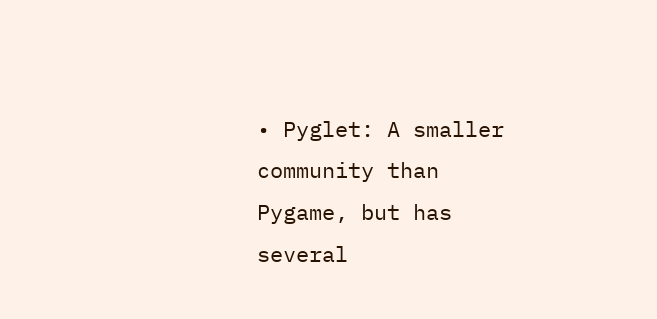• Pyglet: A smaller community than Pygame, but has several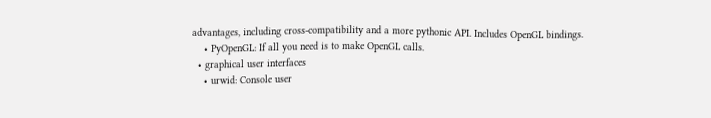advantages, including cross-compatibility and a more pythonic API. Includes OpenGL bindings.
    • PyOpenGL: If all you need is to make OpenGL calls.
  • graphical user interfaces
    • urwid: Console user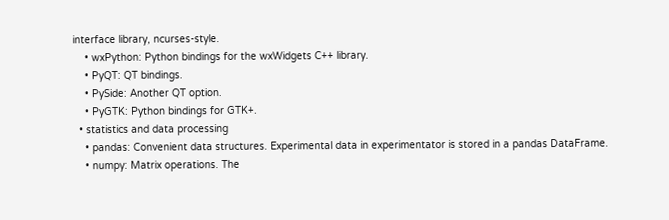interface library, ncurses-style.
    • wxPython: Python bindings for the wxWidgets C++ library.
    • PyQT: QT bindings.
    • PySide: Another QT option.
    • PyGTK: Python bindings for GTK+.
  • statistics and data processing
    • pandas: Convenient data structures. Experimental data in experimentator is stored in a pandas DataFrame.
    • numpy: Matrix operations. The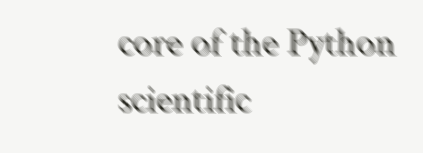core of the Python scientific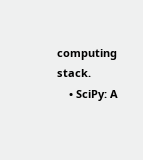computing stack.
    • SciPy: A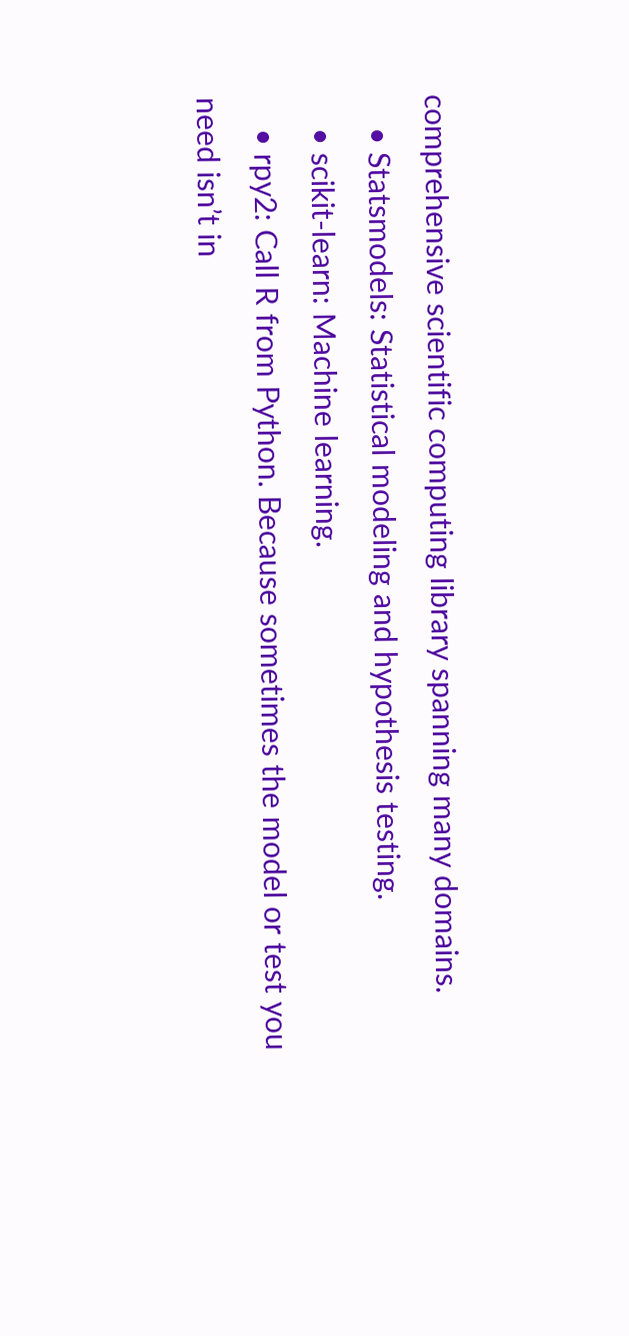comprehensive scientific computing library spanning many domains.
    • Statsmodels: Statistical modeling and hypothesis testing.
    • scikit-learn: Machine learning.
    • rpy2: Call R from Python. Because sometimes the model or test you need isn’t in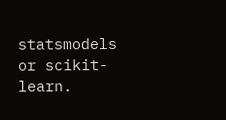statsmodels or scikit-learn.